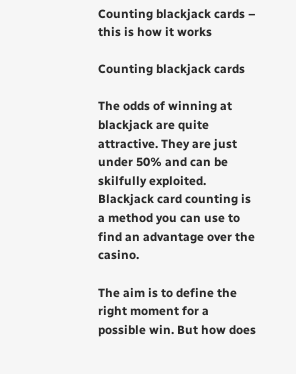Counting blackjack cards – this is how it works

Counting blackjack cards

The odds of winning at blackjack are quite attractive. They are just under 50% and can be skilfully exploited. Blackjack card counting is a method you can use to find an advantage over the casino.

The aim is to define the right moment for a possible win. But how does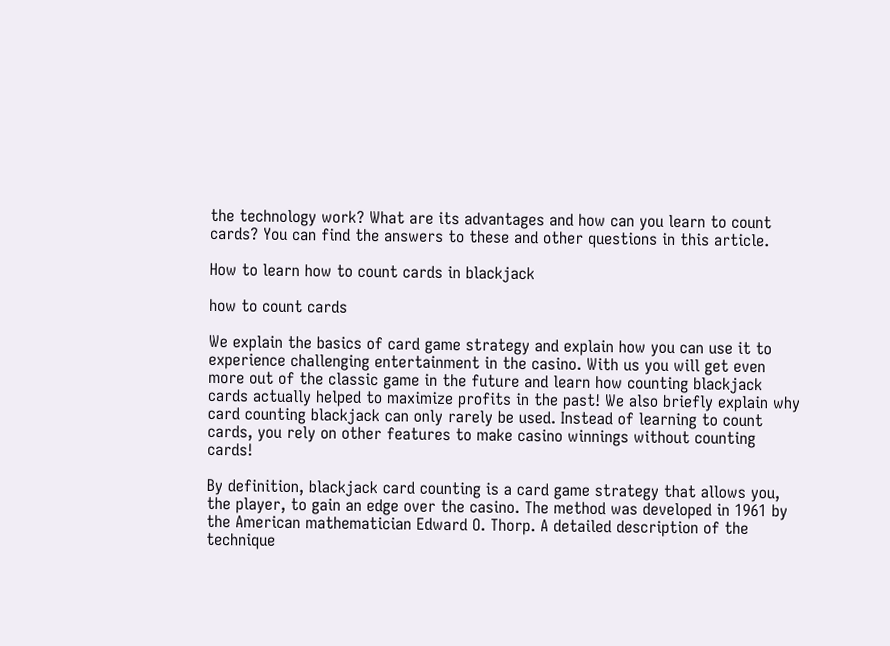the technology work? What are its advantages and how can you learn to count cards? You can find the answers to these and other questions in this article.

How to learn how to count cards in blackjack

how to count cards

We explain the basics of card game strategy and explain how you can use it to experience challenging entertainment in the casino. With us you will get even more out of the classic game in the future and learn how counting blackjack cards actually helped to maximize profits in the past! We also briefly explain why card counting blackjack can only rarely be used. Instead of learning to count cards, you rely on other features to make casino winnings without counting cards!

By definition, blackjack card counting is a card game strategy that allows you, the player, to gain an edge over the casino. The method was developed in 1961 by the American mathematician Edward O. Thorp. A detailed description of the technique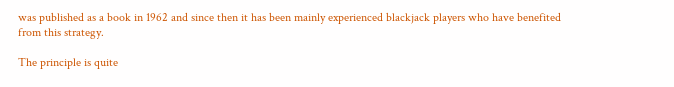was published as a book in 1962 and since then it has been mainly experienced blackjack players who have benefited from this strategy.

The principle is quite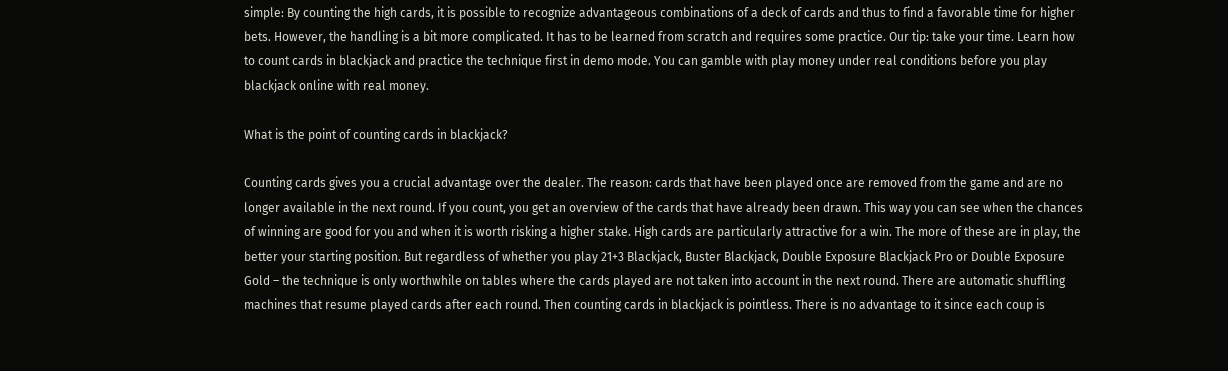simple: By counting the high cards, it is possible to recognize advantageous combinations of a deck of cards and thus to find a favorable time for higher bets. However, the handling is a bit more complicated. It has to be learned from scratch and requires some practice. Our tip: take your time. Learn how to count cards in blackjack and practice the technique first in demo mode. You can gamble with play money under real conditions before you play blackjack online with real money.

What is the point of counting cards in blackjack?

Counting cards gives you a crucial advantage over the dealer. The reason: cards that have been played once are removed from the game and are no longer available in the next round. If you count, you get an overview of the cards that have already been drawn. This way you can see when the chances of winning are good for you and when it is worth risking a higher stake. High cards are particularly attractive for a win. The more of these are in play, the better your starting position. But regardless of whether you play 21+3 Blackjack, Buster Blackjack, Double Exposure Blackjack Pro or Double Exposure Gold – the technique is only worthwhile on tables where the cards played are not taken into account in the next round. There are automatic shuffling machines that resume played cards after each round. Then counting cards in blackjack is pointless. There is no advantage to it since each coup is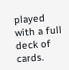played with a full deck of cards.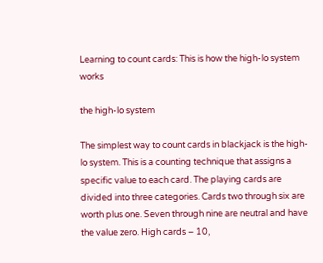Learning to count cards: This is how the high-lo system works

the high-lo system

The simplest way to count cards in blackjack is the high-lo system. This is a counting technique that assigns a specific value to each card. The playing cards are divided into three categories. Cards two through six are worth plus one. Seven through nine are neutral and have the value zero. High cards – 10,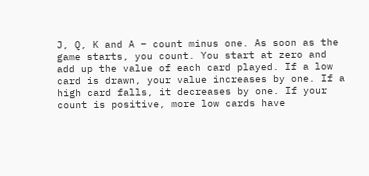J, Q, K and A – count minus one. As soon as the game starts, you count. You start at zero and add up the value of each card played. If a low card is drawn, your value increases by one. If a high card falls, it decreases by one. If your count is positive, more low cards have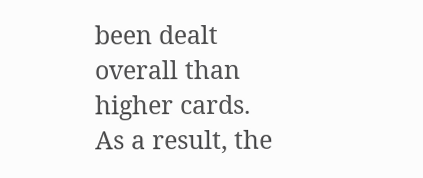been dealt overall than higher cards. As a result, the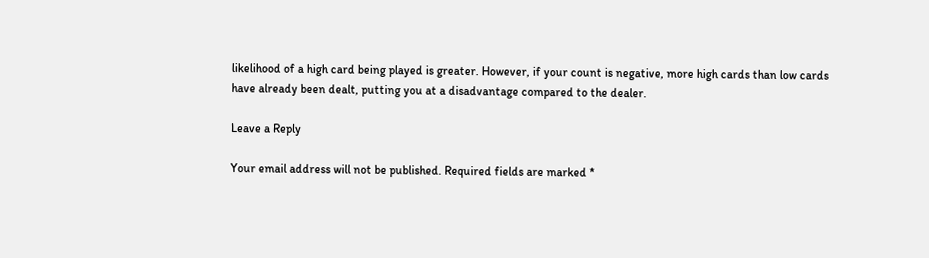likelihood of a high card being played is greater. However, if your count is negative, more high cards than low cards have already been dealt, putting you at a disadvantage compared to the dealer.

Leave a Reply

Your email address will not be published. Required fields are marked *